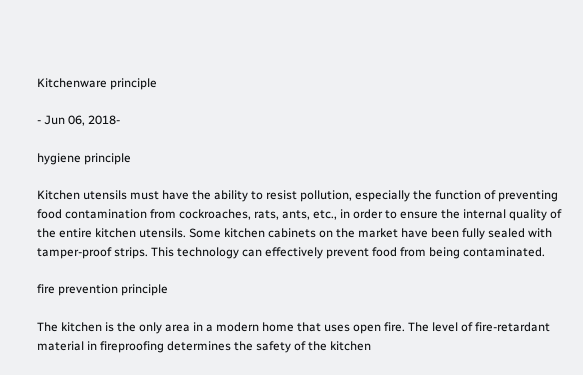Kitchenware principle

- Jun 06, 2018-

hygiene principle

Kitchen utensils must have the ability to resist pollution, especially the function of preventing food contamination from cockroaches, rats, ants, etc., in order to ensure the internal quality of the entire kitchen utensils. Some kitchen cabinets on the market have been fully sealed with tamper-proof strips. This technology can effectively prevent food from being contaminated.

fire prevention principle

The kitchen is the only area in a modern home that uses open fire. The level of fire-retardant material in fireproofing determines the safety of the kitchen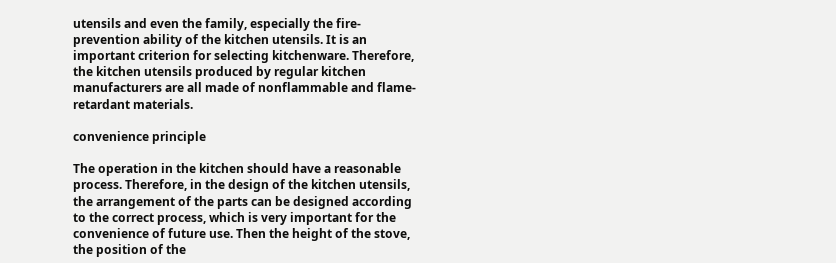utensils and even the family, especially the fire-prevention ability of the kitchen utensils. It is an important criterion for selecting kitchenware. Therefore, the kitchen utensils produced by regular kitchen manufacturers are all made of nonflammable and flame-retardant materials.

convenience principle

The operation in the kitchen should have a reasonable process. Therefore, in the design of the kitchen utensils, the arrangement of the parts can be designed according to the correct process, which is very important for the convenience of future use. Then the height of the stove, the position of the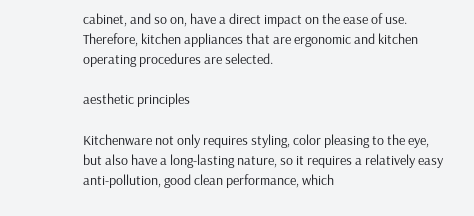cabinet, and so on, have a direct impact on the ease of use. Therefore, kitchen appliances that are ergonomic and kitchen operating procedures are selected.

aesthetic principles

Kitchenware not only requires styling, color pleasing to the eye, but also have a long-lasting nature, so it requires a relatively easy anti-pollution, good clean performance, which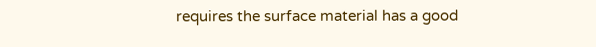requires the surface material has a good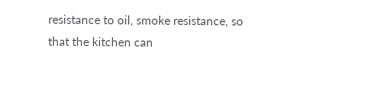resistance to oil, smoke resistance, so that the kitchen can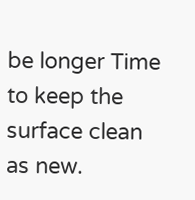be longer Time to keep the surface clean as new.